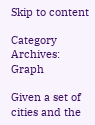Skip to content

Category Archives: Graph

Given a set of cities and the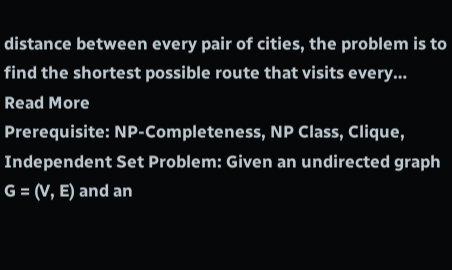distance between every pair of cities, the problem is to find the shortest possible route that visits every… Read More
Prerequisite: NP-Completeness, NP Class, Clique, Independent Set Problem: Given an undirected graph G = (V, E) and an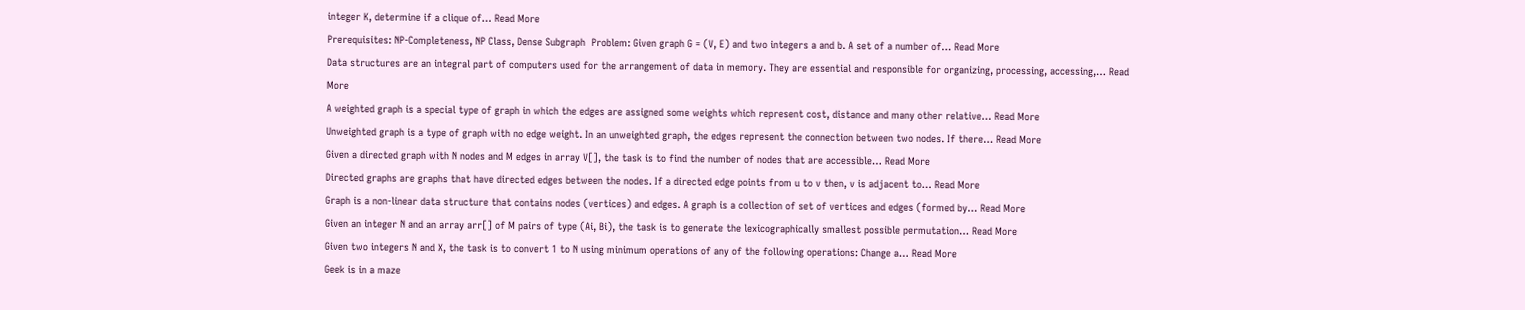integer K, determine if a clique of… Read More
Prerequisites: NP-Completeness, NP Class, Dense Subgraph  Problem: Given graph G = (V, E) and two integers a and b. A set of a number of… Read More
Data structures are an integral part of computers used for the arrangement of data in memory. They are essential and responsible for organizing, processing, accessing,… Read More
A weighted graph is a special type of graph in which the edges are assigned some weights which represent cost, distance and many other relative… Read More
Unweighted graph is a type of graph with no edge weight. In an unweighted graph, the edges represent the connection between two nodes. If there… Read More
Given a directed graph with N nodes and M edges in array V[], the task is to find the number of nodes that are accessible… Read More
Directed graphs are graphs that have directed edges between the nodes. If a directed edge points from u to v then, v is adjacent to… Read More
Graph is a non-linear data structure that contains nodes (vertices) and edges. A graph is a collection of set of vertices and edges (formed by… Read More
Given an integer N and an array arr[] of M pairs of type (Ai, Bi), the task is to generate the lexicographically smallest possible permutation… Read More
Given two integers N and X, the task is to convert 1 to N using minimum operations of any of the following operations: Change a… Read More
Geek is in a maze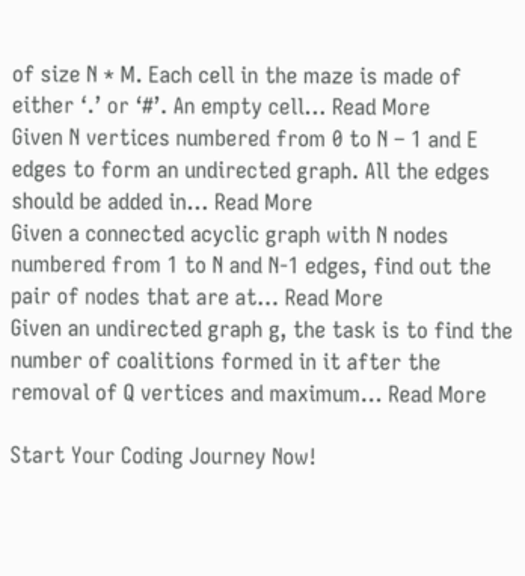of size N * M. Each cell in the maze is made of either ‘.’ or ‘#’. An empty cell… Read More
Given N vertices numbered from 0 to N – 1 and E edges to form an undirected graph. All the edges should be added in… Read More
Given a connected acyclic graph with N nodes numbered from 1 to N and N-1 edges, find out the pair of nodes that are at… Read More
Given an undirected graph g, the task is to find the number of coalitions formed in it after the removal of Q vertices and maximum… Read More

Start Your Coding Journey Now!